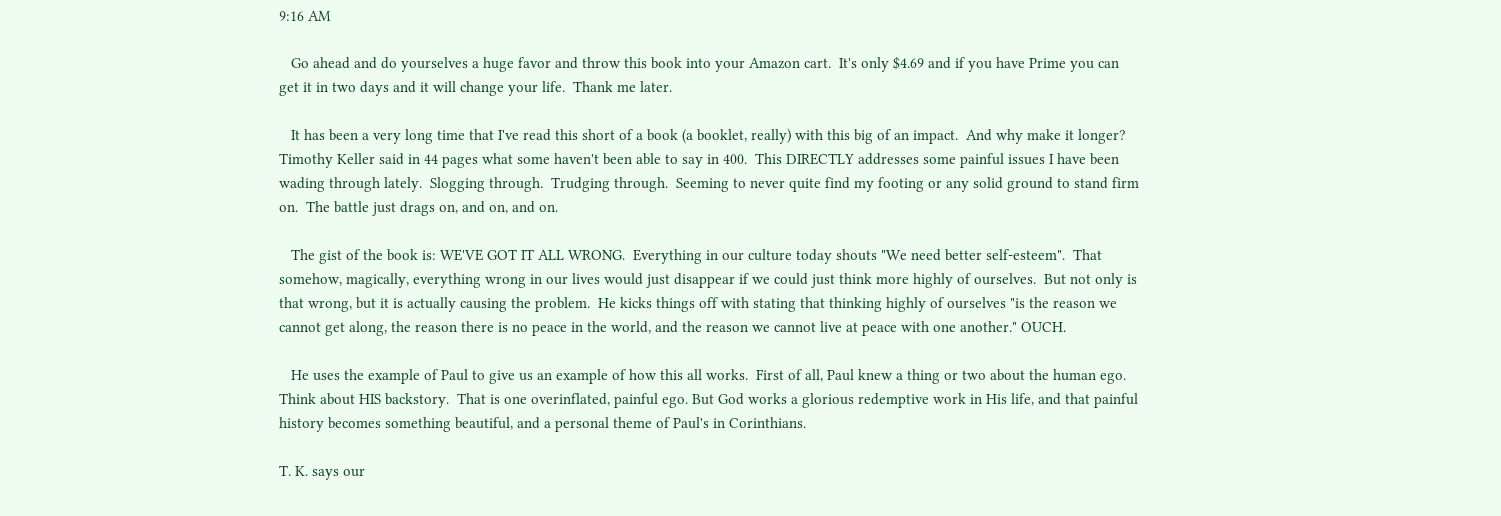9:16 AM

   Go ahead and do yourselves a huge favor and throw this book into your Amazon cart.  It's only $4.69 and if you have Prime you can get it in two days and it will change your life.  Thank me later.

   It has been a very long time that I've read this short of a book (a booklet, really) with this big of an impact.  And why make it longer?  Timothy Keller said in 44 pages what some haven't been able to say in 400.  This DIRECTLY addresses some painful issues I have been wading through lately.  Slogging through.  Trudging through.  Seeming to never quite find my footing or any solid ground to stand firm on.  The battle just drags on, and on, and on.

   The gist of the book is: WE'VE GOT IT ALL WRONG.  Everything in our culture today shouts "We need better self-esteem".  That somehow, magically, everything wrong in our lives would just disappear if we could just think more highly of ourselves.  But not only is that wrong, but it is actually causing the problem.  He kicks things off with stating that thinking highly of ourselves "is the reason we cannot get along, the reason there is no peace in the world, and the reason we cannot live at peace with one another." OUCH.

   He uses the example of Paul to give us an example of how this all works.  First of all, Paul knew a thing or two about the human ego.  Think about HIS backstory.  That is one overinflated, painful ego. But God works a glorious redemptive work in His life, and that painful history becomes something beautiful, and a personal theme of Paul's in Corinthians.

T. K. says our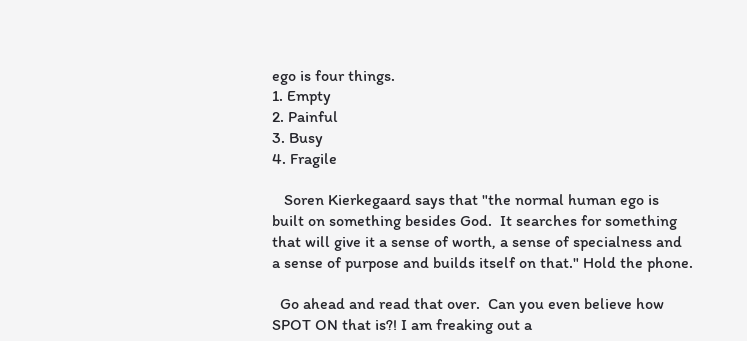ego is four things.
1. Empty
2. Painful
3. Busy
4. Fragile

   Soren Kierkegaard says that "the normal human ego is built on something besides God.  It searches for something that will give it a sense of worth, a sense of specialness and a sense of purpose and builds itself on that." Hold the phone.

  Go ahead and read that over.  Can you even believe how SPOT ON that is?! I am freaking out a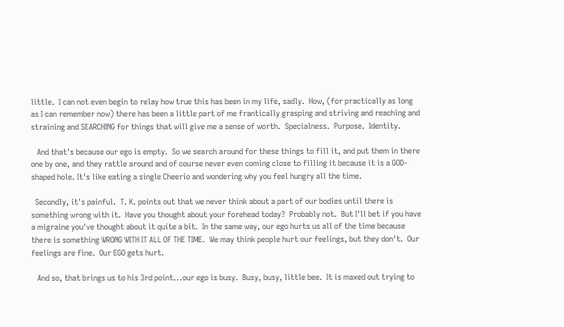little.  I can not even begin to relay how true this has been in my life, sadly.  How, (for practically as long as I can remember now) there has been a little part of me frantically grasping and striving and reaching and straining and SEARCHING for things that will give me a sense of worth.  Specialness.  Purpose.  Identity.

   And that's because our ego is empty.  So we search around for these things to fill it, and put them in there one by one, and they rattle around and of course never even coming close to filling it because it is a GOD-shaped hole. It's like eating a single Cheerio and wondering why you feel hungry all the time.

  Secondly, it's painful.  T. K. points out that we never think about a part of our bodies until there is something wrong with it.  Have you thought about your forehead today?  Probably not.  But I'll bet if you have a migraine you've thought about it quite a bit.  In the same way, our ego hurts us all of the time because there is something WRONG WITH IT ALL OF THE TIME.  We may think people hurt our feelings, but they don't.  Our feelings are fine.  Our EGO gets hurt.

   And so, that brings us to his 3rd point...our ego is busy.  Busy, busy, little bee.  It is maxed out trying to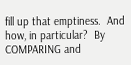fill up that emptiness.  And how, in particular?  By COMPARING and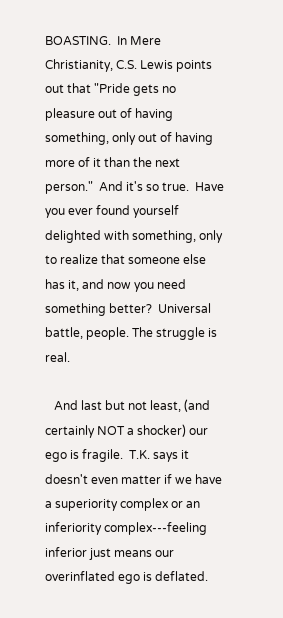BOASTING.  In Mere Christianity, C.S. Lewis points out that "Pride gets no pleasure out of having something, only out of having more of it than the next person."  And it's so true.  Have you ever found yourself delighted with something, only to realize that someone else has it, and now you need something better?  Universal battle, people. The struggle is real.

   And last but not least, (and certainly NOT a shocker) our ego is fragile.  T.K. says it doesn't even matter if we have a superiority complex or an inferiority complex---feeling inferior just means our overinflated ego is deflated.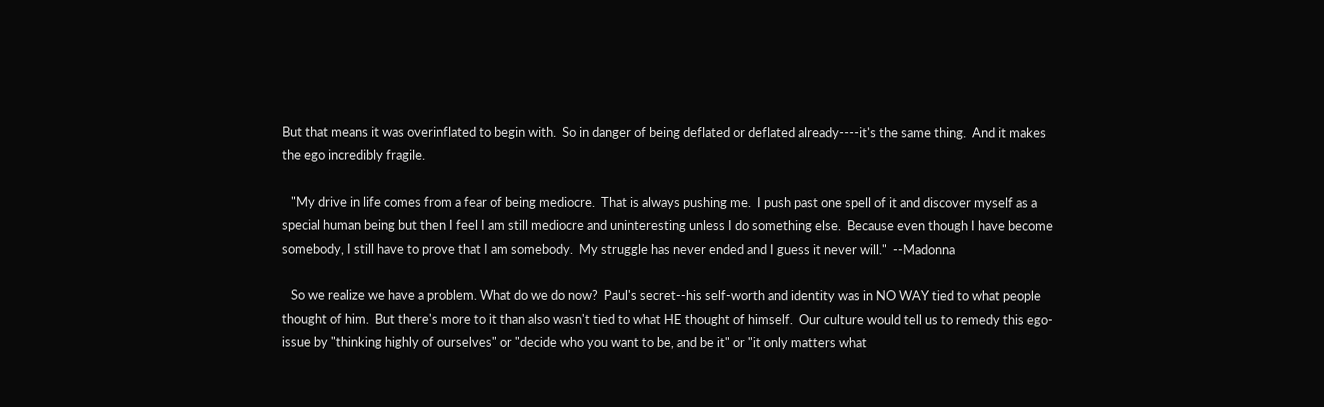But that means it was overinflated to begin with.  So in danger of being deflated or deflated already----it's the same thing.  And it makes the ego incredibly fragile.

   "My drive in life comes from a fear of being mediocre.  That is always pushing me.  I push past one spell of it and discover myself as a special human being but then I feel I am still mediocre and uninteresting unless I do something else.  Because even though I have become somebody, I still have to prove that I am somebody.  My struggle has never ended and I guess it never will."  --Madonna

   So we realize we have a problem. What do we do now?  Paul's secret--his self-worth and identity was in NO WAY tied to what people thought of him.  But there's more to it than also wasn't tied to what HE thought of himself.  Our culture would tell us to remedy this ego-issue by "thinking highly of ourselves" or "decide who you want to be, and be it" or "it only matters what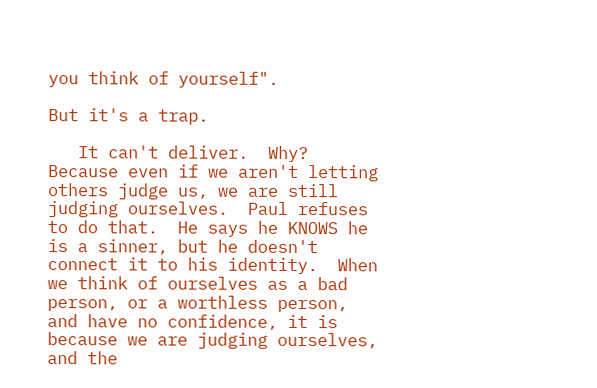you think of yourself".

But it's a trap.

   It can't deliver.  Why?  Because even if we aren't letting others judge us, we are still judging ourselves.  Paul refuses to do that.  He says he KNOWS he is a sinner, but he doesn't connect it to his identity.  When we think of ourselves as a bad person, or a worthless person, and have no confidence, it is because we are judging ourselves, and the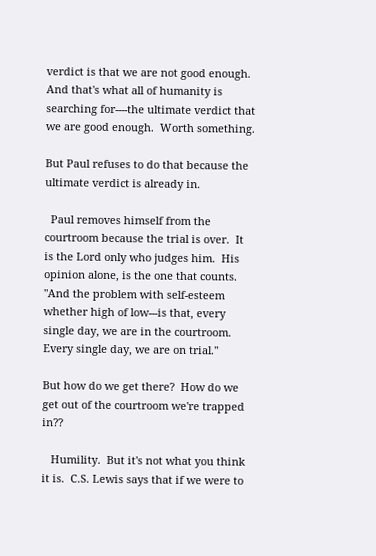verdict is that we are not good enough.  And that's what all of humanity is searching for----the ultimate verdict that we are good enough.  Worth something.

But Paul refuses to do that because the ultimate verdict is already in.

  Paul removes himself from the courtroom because the trial is over.  It is the Lord only who judges him.  His opinion alone, is the one that counts.  "And the problem with self-esteem whether high of low---is that, every single day, we are in the courtroom.  Every single day, we are on trial."

But how do we get there?  How do we get out of the courtroom we're trapped in??

   Humility.  But it's not what you think it is.  C.S. Lewis says that if we were to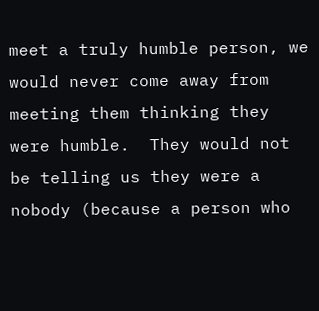meet a truly humble person, we would never come away from meeting them thinking they were humble.  They would not be telling us they were a nobody (because a person who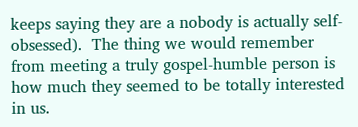keeps saying they are a nobody is actually self-obsessed).  The thing we would remember from meeting a truly gospel-humble person is how much they seemed to be totally interested in us.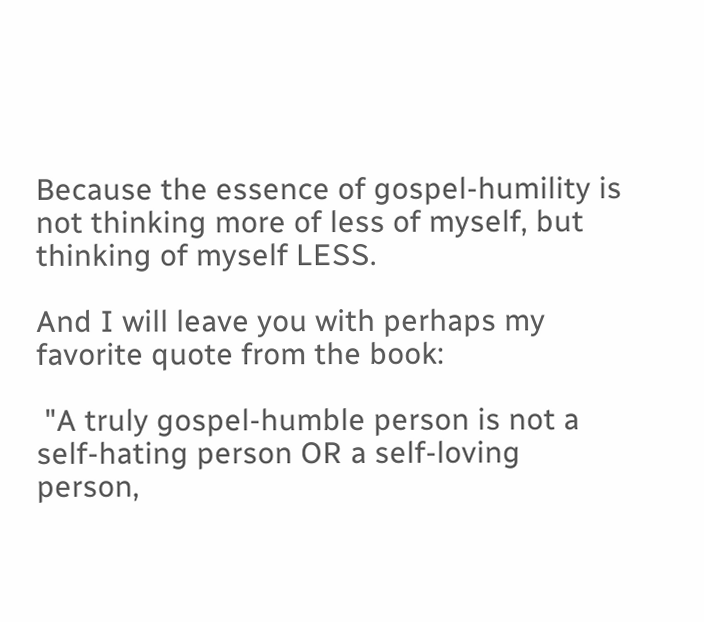Because the essence of gospel-humility is not thinking more of less of myself, but thinking of myself LESS.

And I will leave you with perhaps my favorite quote from the book:

 "A truly gospel-humble person is not a self-hating person OR a self-loving person,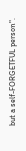but a self-FORGETFUL person".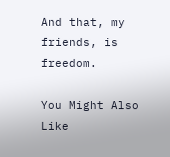And that, my friends, is freedom.

You Might Also Like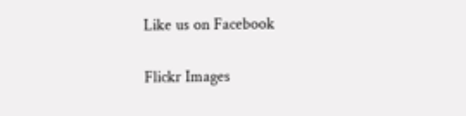Like us on Facebook

Flickr Images